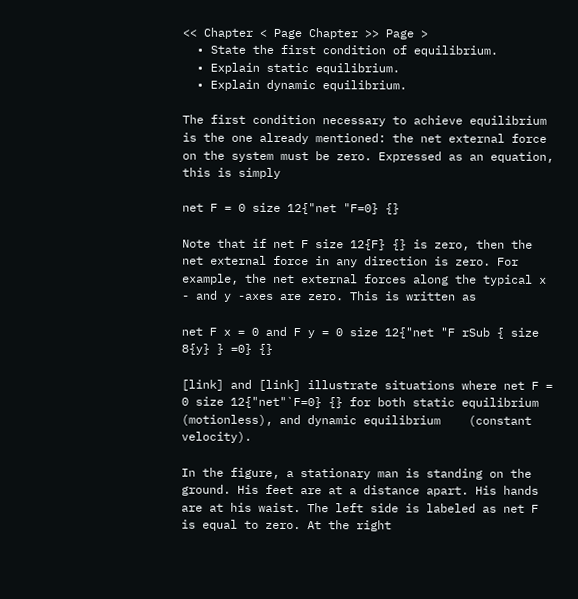<< Chapter < Page Chapter >> Page >
  • State the first condition of equilibrium.
  • Explain static equilibrium.
  • Explain dynamic equilibrium.

The first condition necessary to achieve equilibrium is the one already mentioned: the net external force on the system must be zero. Expressed as an equation, this is simply

net F = 0 size 12{"net "F=0} {}

Note that if net F size 12{F} {} is zero, then the net external force in any direction is zero. For example, the net external forces along the typical x - and y -axes are zero. This is written as

net F x = 0 and F y = 0 size 12{"net "F rSub { size 8{y} } =0} {}

[link] and [link] illustrate situations where net F = 0 size 12{"net"`F=0} {} for both static equilibrium    (motionless), and dynamic equilibrium    (constant velocity).

In the figure, a stationary man is standing on the ground. His feet are at a distance apart. His hands are at his waist. The left side is labeled as net F is equal to zero. At the right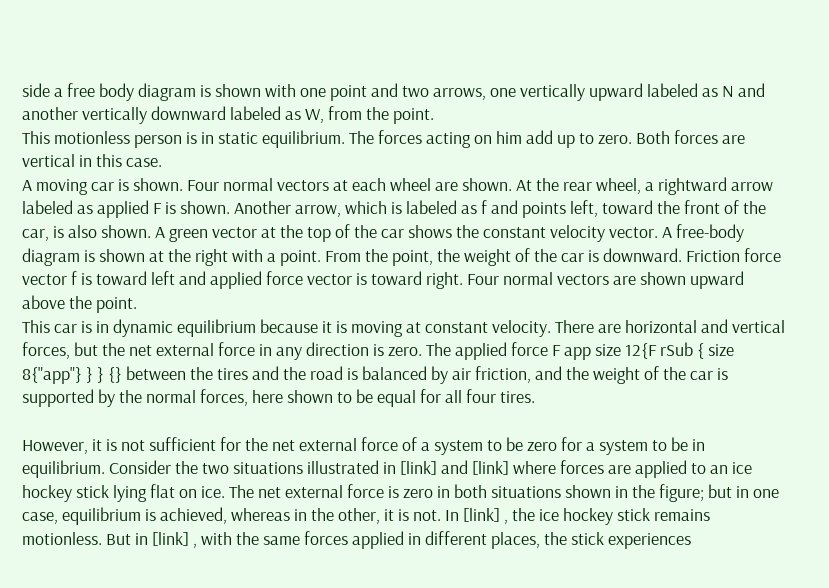side a free body diagram is shown with one point and two arrows, one vertically upward labeled as N and another vertically downward labeled as W, from the point.
This motionless person is in static equilibrium. The forces acting on him add up to zero. Both forces are vertical in this case.
A moving car is shown. Four normal vectors at each wheel are shown. At the rear wheel, a rightward arrow labeled as applied F is shown. Another arrow, which is labeled as f and points left, toward the front of the car, is also shown. A green vector at the top of the car shows the constant velocity vector. A free-body diagram is shown at the right with a point. From the point, the weight of the car is downward. Friction force vector f is toward left and applied force vector is toward right. Four normal vectors are shown upward above the point.
This car is in dynamic equilibrium because it is moving at constant velocity. There are horizontal and vertical forces, but the net external force in any direction is zero. The applied force F app size 12{F rSub { size 8{"app"} } } {} between the tires and the road is balanced by air friction, and the weight of the car is supported by the normal forces, here shown to be equal for all four tires.

However, it is not sufficient for the net external force of a system to be zero for a system to be in equilibrium. Consider the two situations illustrated in [link] and [link] where forces are applied to an ice hockey stick lying flat on ice. The net external force is zero in both situations shown in the figure; but in one case, equilibrium is achieved, whereas in the other, it is not. In [link] , the ice hockey stick remains motionless. But in [link] , with the same forces applied in different places, the stick experiences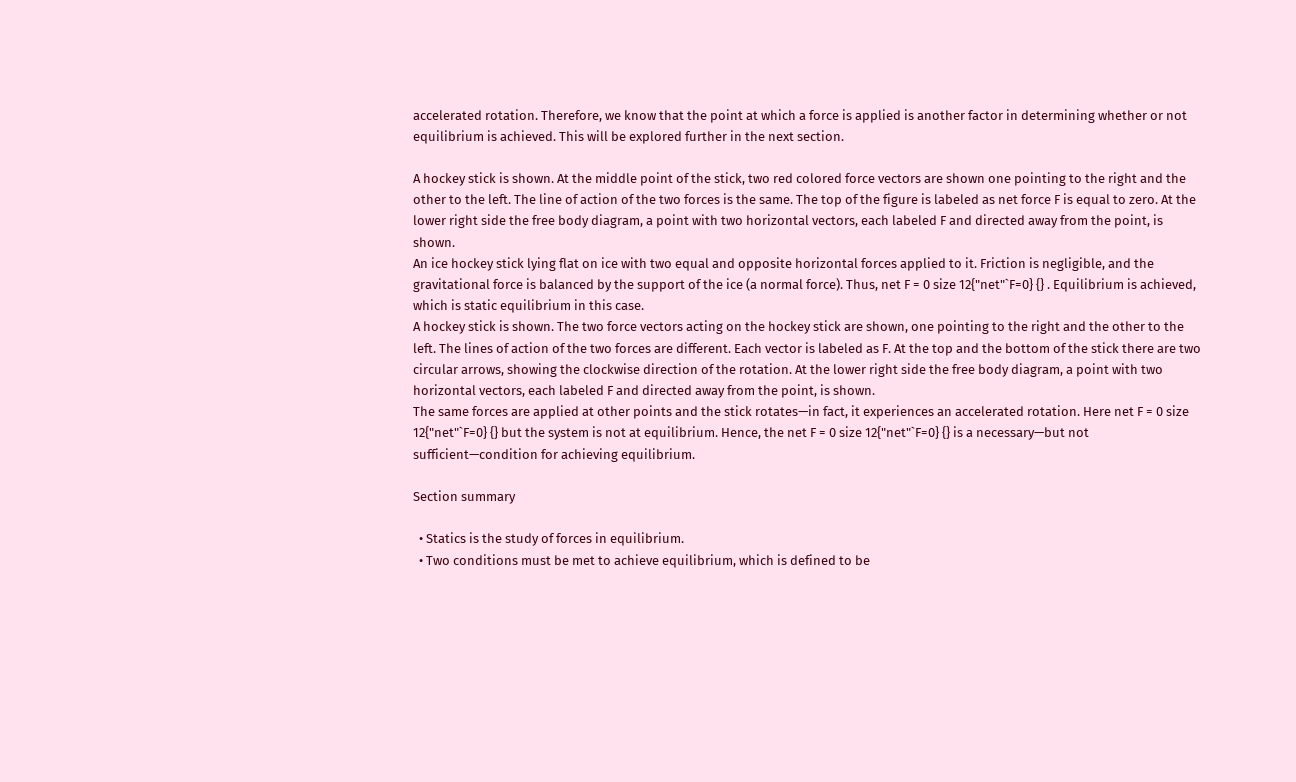accelerated rotation. Therefore, we know that the point at which a force is applied is another factor in determining whether or not equilibrium is achieved. This will be explored further in the next section.

A hockey stick is shown. At the middle point of the stick, two red colored force vectors are shown one pointing to the right and the other to the left. The line of action of the two forces is the same. The top of the figure is labeled as net force F is equal to zero. At the lower right side the free body diagram, a point with two horizontal vectors, each labeled F and directed away from the point, is shown.
An ice hockey stick lying flat on ice with two equal and opposite horizontal forces applied to it. Friction is negligible, and the gravitational force is balanced by the support of the ice (a normal force). Thus, net F = 0 size 12{"net"`F=0} {} . Equilibrium is achieved, which is static equilibrium in this case.
A hockey stick is shown. The two force vectors acting on the hockey stick are shown, one pointing to the right and the other to the left. The lines of action of the two forces are different. Each vector is labeled as F. At the top and the bottom of the stick there are two circular arrows, showing the clockwise direction of the rotation. At the lower right side the free body diagram, a point with two horizontal vectors, each labeled F and directed away from the point, is shown.
The same forces are applied at other points and the stick rotates—in fact, it experiences an accelerated rotation. Here net F = 0 size 12{"net"`F=0} {} but the system is not at equilibrium. Hence, the net F = 0 size 12{"net"`F=0} {} is a necessary—but not sufficient—condition for achieving equilibrium.

Section summary

  • Statics is the study of forces in equilibrium.
  • Two conditions must be met to achieve equilibrium, which is defined to be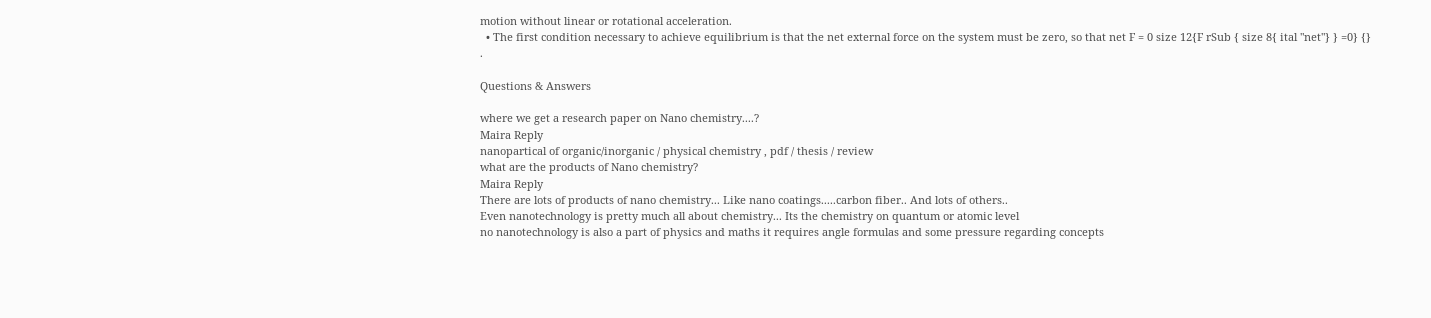motion without linear or rotational acceleration.
  • The first condition necessary to achieve equilibrium is that the net external force on the system must be zero, so that net F = 0 size 12{F rSub { size 8{ ital "net"} } =0} {} .

Questions & Answers

where we get a research paper on Nano chemistry....?
Maira Reply
nanopartical of organic/inorganic / physical chemistry , pdf / thesis / review
what are the products of Nano chemistry?
Maira Reply
There are lots of products of nano chemistry... Like nano coatings.....carbon fiber.. And lots of others..
Even nanotechnology is pretty much all about chemistry... Its the chemistry on quantum or atomic level
no nanotechnology is also a part of physics and maths it requires angle formulas and some pressure regarding concepts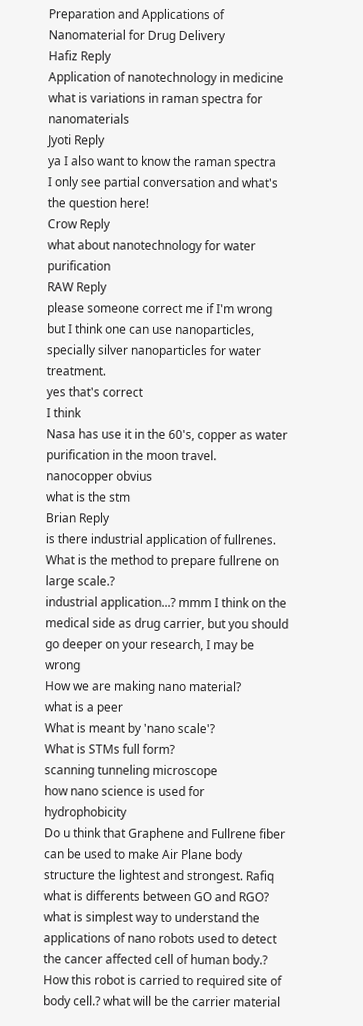Preparation and Applications of Nanomaterial for Drug Delivery
Hafiz Reply
Application of nanotechnology in medicine
what is variations in raman spectra for nanomaterials
Jyoti Reply
ya I also want to know the raman spectra
I only see partial conversation and what's the question here!
Crow Reply
what about nanotechnology for water purification
RAW Reply
please someone correct me if I'm wrong but I think one can use nanoparticles, specially silver nanoparticles for water treatment.
yes that's correct
I think
Nasa has use it in the 60's, copper as water purification in the moon travel.
nanocopper obvius
what is the stm
Brian Reply
is there industrial application of fullrenes. What is the method to prepare fullrene on large scale.?
industrial application...? mmm I think on the medical side as drug carrier, but you should go deeper on your research, I may be wrong
How we are making nano material?
what is a peer
What is meant by 'nano scale'?
What is STMs full form?
scanning tunneling microscope
how nano science is used for hydrophobicity
Do u think that Graphene and Fullrene fiber can be used to make Air Plane body structure the lightest and strongest. Rafiq
what is differents between GO and RGO?
what is simplest way to understand the applications of nano robots used to detect the cancer affected cell of human body.? How this robot is carried to required site of body cell.? what will be the carrier material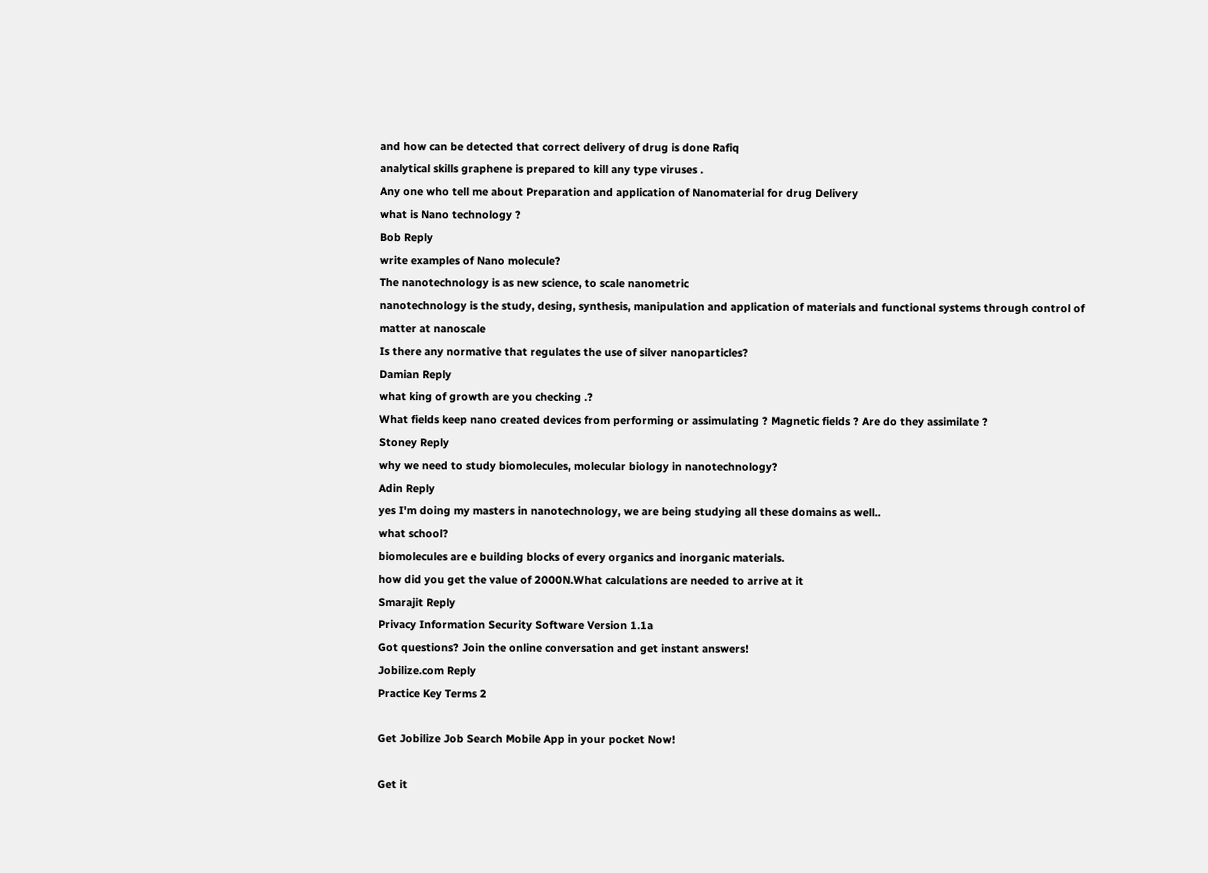and how can be detected that correct delivery of drug is done Rafiq
analytical skills graphene is prepared to kill any type viruses .
Any one who tell me about Preparation and application of Nanomaterial for drug Delivery
what is Nano technology ?
Bob Reply
write examples of Nano molecule?
The nanotechnology is as new science, to scale nanometric
nanotechnology is the study, desing, synthesis, manipulation and application of materials and functional systems through control of matter at nanoscale
Is there any normative that regulates the use of silver nanoparticles?
Damian Reply
what king of growth are you checking .?
What fields keep nano created devices from performing or assimulating ? Magnetic fields ? Are do they assimilate ?
Stoney Reply
why we need to study biomolecules, molecular biology in nanotechnology?
Adin Reply
yes I'm doing my masters in nanotechnology, we are being studying all these domains as well..
what school?
biomolecules are e building blocks of every organics and inorganic materials.
how did you get the value of 2000N.What calculations are needed to arrive at it
Smarajit Reply
Privacy Information Security Software Version 1.1a
Got questions? Join the online conversation and get instant answers!
Jobilize.com Reply
Practice Key Terms 2

Get Jobilize Job Search Mobile App in your pocket Now!

Get it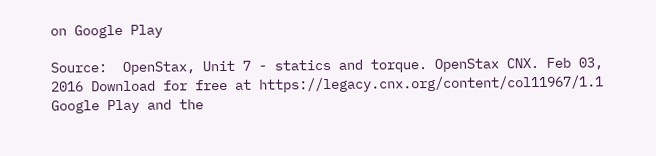on Google Play

Source:  OpenStax, Unit 7 - statics and torque. OpenStax CNX. Feb 03, 2016 Download for free at https://legacy.cnx.org/content/col11967/1.1
Google Play and the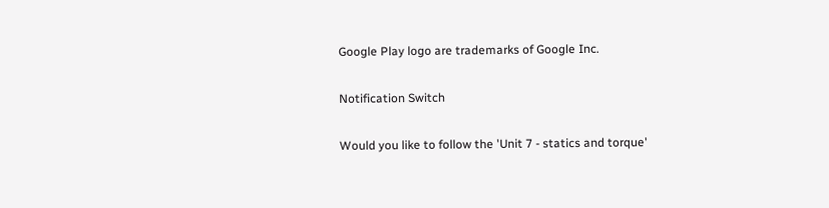Google Play logo are trademarks of Google Inc.

Notification Switch

Would you like to follow the 'Unit 7 - statics and torque'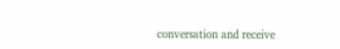conversation and receive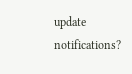update notifications?